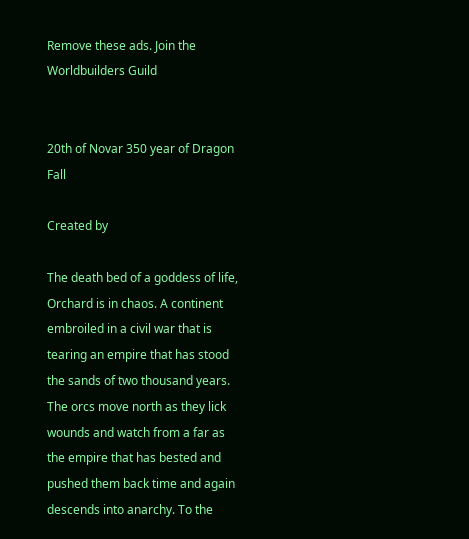Remove these ads. Join the Worldbuilders Guild


20th of Novar 350 year of Dragon Fall

Created by

The death bed of a goddess of life, Orchard is in chaos. A continent embroiled in a civil war that is tearing an empire that has stood the sands of two thousand years. The orcs move north as they lick wounds and watch from a far as the empire that has bested and pushed them back time and again descends into anarchy. To the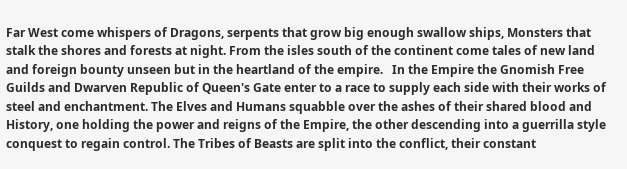Far West come whispers of Dragons, serpents that grow big enough swallow ships, Monsters that stalk the shores and forests at night. From the isles south of the continent come tales of new land and foreign bounty unseen but in the heartland of the empire.   In the Empire the Gnomish Free Guilds and Dwarven Republic of Queen's Gate enter to a race to supply each side with their works of steel and enchantment. The Elves and Humans squabble over the ashes of their shared blood and History, one holding the power and reigns of the Empire, the other descending into a guerrilla style conquest to regain control. The Tribes of Beasts are split into the conflict, their constant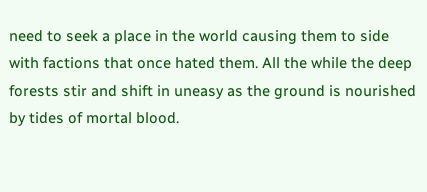need to seek a place in the world causing them to side with factions that once hated them. All the while the deep forests stir and shift in uneasy as the ground is nourished by tides of mortal blood.